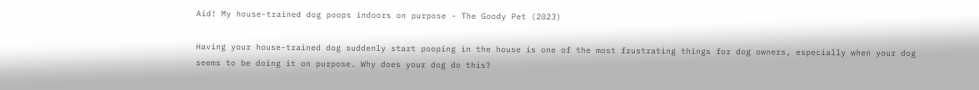Aid! My house-trained dog poops indoors on purpose - The Goody Pet (2023)

Having your house-trained dog suddenly start pooping in the house is one of the most frustrating things for dog owners, especially when your dog seems to be doing it on purpose. Why does your dog do this?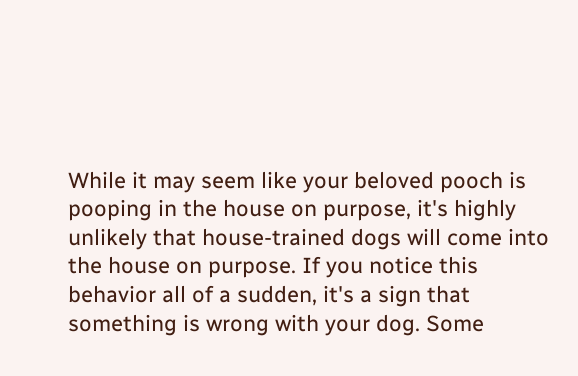While it may seem like your beloved pooch is pooping in the house on purpose, it's highly unlikely that house-trained dogs will come into the house on purpose. If you notice this behavior all of a sudden, it's a sign that something is wrong with your dog. Some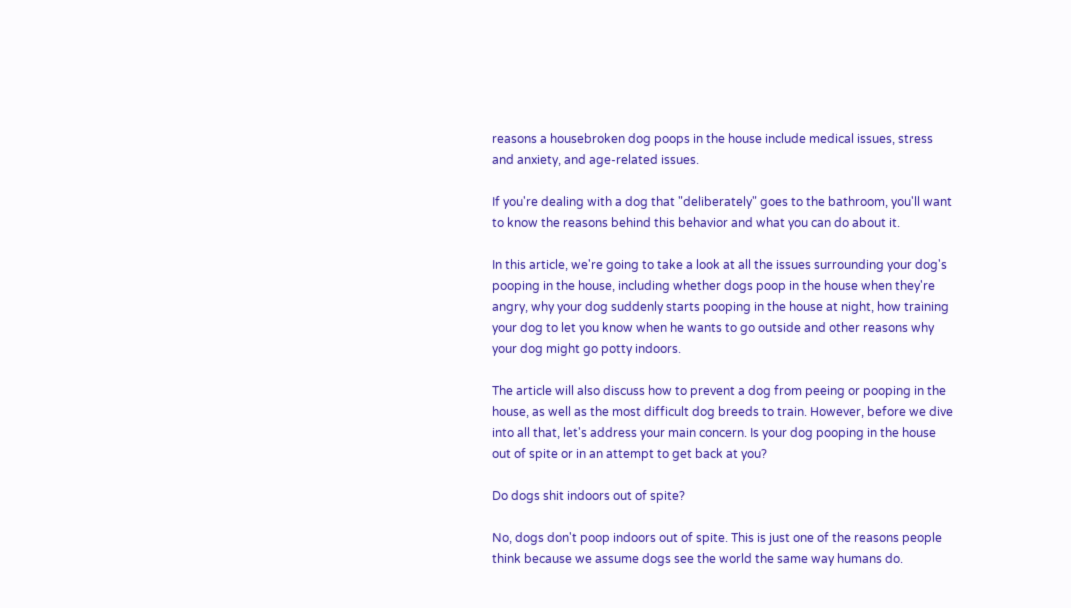reasons a housebroken dog poops in the house include medical issues, stress and anxiety, and age-related issues.

If you're dealing with a dog that "deliberately" goes to the bathroom, you'll want to know the reasons behind this behavior and what you can do about it.

In this article, we're going to take a look at all the issues surrounding your dog's pooping in the house, including whether dogs poop in the house when they're angry, why your dog suddenly starts pooping in the house at night, how training your dog to let you know when he wants to go outside and other reasons why your dog might go potty indoors.

The article will also discuss how to prevent a dog from peeing or pooping in the house, as well as the most difficult dog breeds to train. However, before we dive into all that, let's address your main concern. Is your dog pooping in the house out of spite or in an attempt to get back at you?

Do dogs shit indoors out of spite?

No, dogs don't poop indoors out of spite. This is just one of the reasons people think because we assume dogs see the world the same way humans do.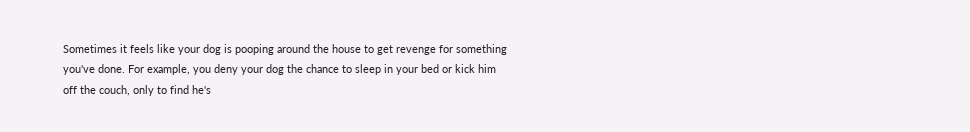Sometimes it feels like your dog is pooping around the house to get revenge for something you've done. For example, you deny your dog the chance to sleep in your bed or kick him off the couch, only to find he's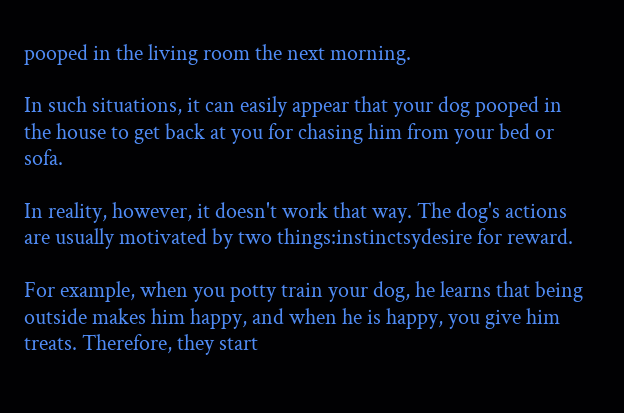pooped in the living room the next morning.

In such situations, it can easily appear that your dog pooped in the house to get back at you for chasing him from your bed or sofa.

In reality, however, it doesn't work that way. The dog's actions are usually motivated by two things:instinctsydesire for reward.

For example, when you potty train your dog, he learns that being outside makes him happy, and when he is happy, you give him treats. Therefore, they start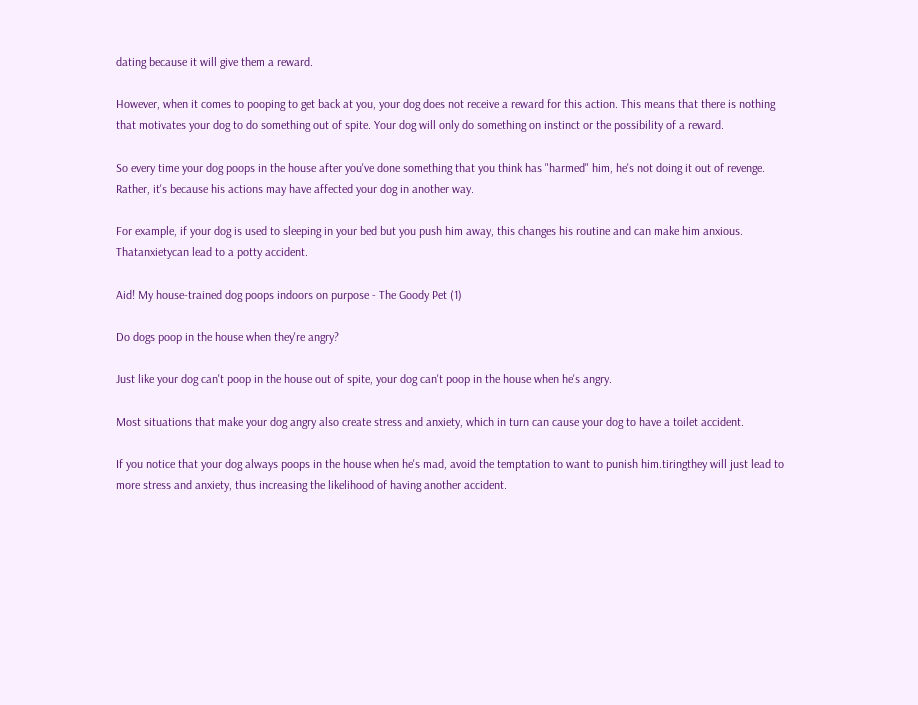dating because it will give them a reward.

However, when it comes to pooping to get back at you, your dog does not receive a reward for this action. This means that there is nothing that motivates your dog to do something out of spite. Your dog will only do something on instinct or the possibility of a reward.

So every time your dog poops in the house after you've done something that you think has "harmed" him, he's not doing it out of revenge. Rather, it's because his actions may have affected your dog in another way.

For example, if your dog is used to sleeping in your bed but you push him away, this changes his routine and can make him anxious. Thatanxietycan lead to a potty accident.

Aid! My house-trained dog poops indoors on purpose - The Goody Pet (1)

Do dogs poop in the house when they're angry?

Just like your dog can't poop in the house out of spite, your dog can't poop in the house when he's angry.

Most situations that make your dog angry also create stress and anxiety, which in turn can cause your dog to have a toilet accident.

If you notice that your dog always poops in the house when he's mad, avoid the temptation to want to punish him.tiringthey will just lead to more stress and anxiety, thus increasing the likelihood of having another accident.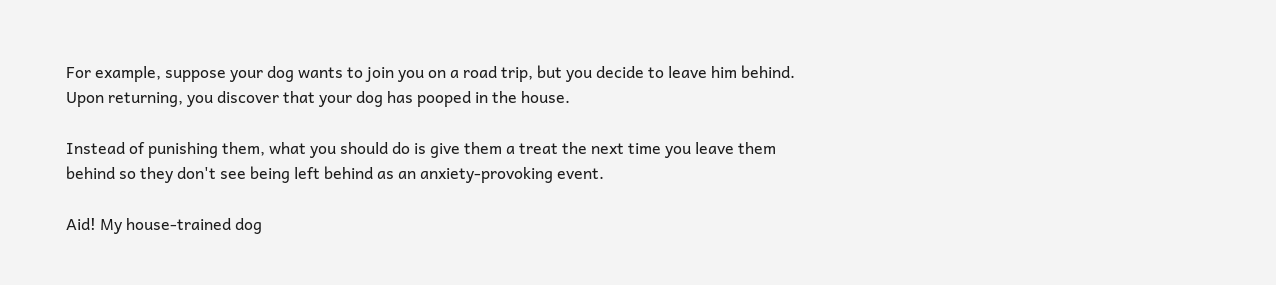For example, suppose your dog wants to join you on a road trip, but you decide to leave him behind. Upon returning, you discover that your dog has pooped in the house.

Instead of punishing them, what you should do is give them a treat the next time you leave them behind so they don't see being left behind as an anxiety-provoking event.

Aid! My house-trained dog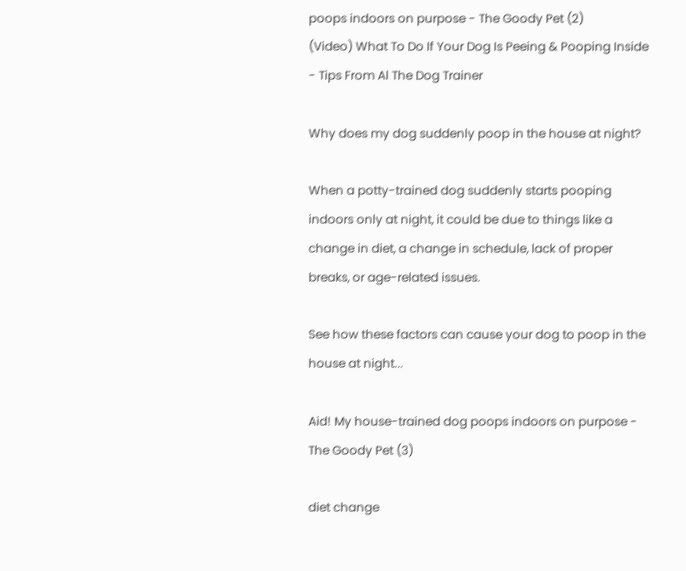poops indoors on purpose - The Goody Pet (2)
(Video) What To Do If Your Dog Is Peeing & Pooping Inside - Tips From Al The Dog Trainer

Why does my dog suddenly poop in the house at night?

When a potty-trained dog suddenly starts pooping indoors only at night, it could be due to things like a change in diet, a change in schedule, lack of proper breaks, or age-related issues.

See how these factors can cause your dog to poop in the house at night...

Aid! My house-trained dog poops indoors on purpose - The Goody Pet (3)

diet change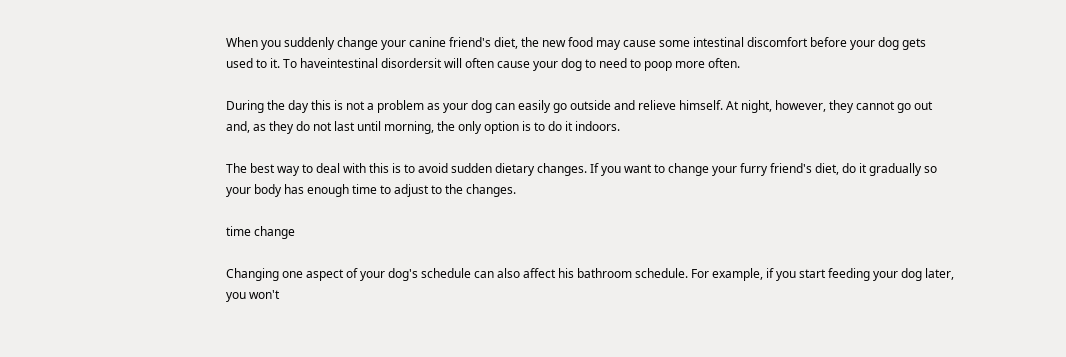When you suddenly change your canine friend's diet, the new food may cause some intestinal discomfort before your dog gets used to it. To haveintestinal disordersit will often cause your dog to need to poop more often.

During the day this is not a problem as your dog can easily go outside and relieve himself. At night, however, they cannot go out and, as they do not last until morning, the only option is to do it indoors.

The best way to deal with this is to avoid sudden dietary changes. If you want to change your furry friend's diet, do it gradually so your body has enough time to adjust to the changes.

time change

Changing one aspect of your dog's schedule can also affect his bathroom schedule. For example, if you start feeding your dog later, you won't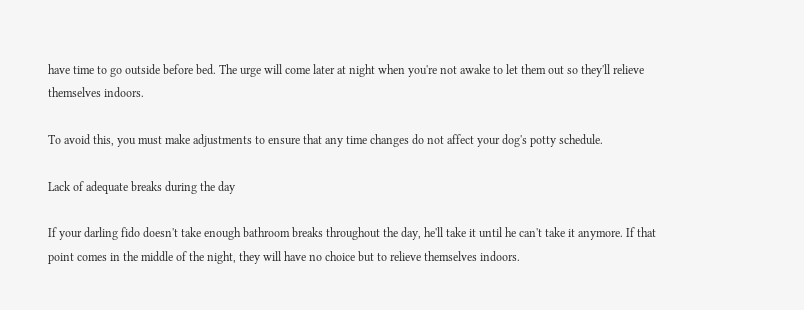have time to go outside before bed. The urge will come later at night when you're not awake to let them out so they'll relieve themselves indoors.

To avoid this, you must make adjustments to ensure that any time changes do not affect your dog's potty schedule.

Lack of adequate breaks during the day

If your darling fido doesn't take enough bathroom breaks throughout the day, he'll take it until he can't take it anymore. If that point comes in the middle of the night, they will have no choice but to relieve themselves indoors.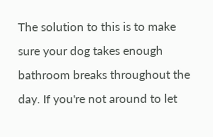The solution to this is to make sure your dog takes enough bathroom breaks throughout the day. If you're not around to let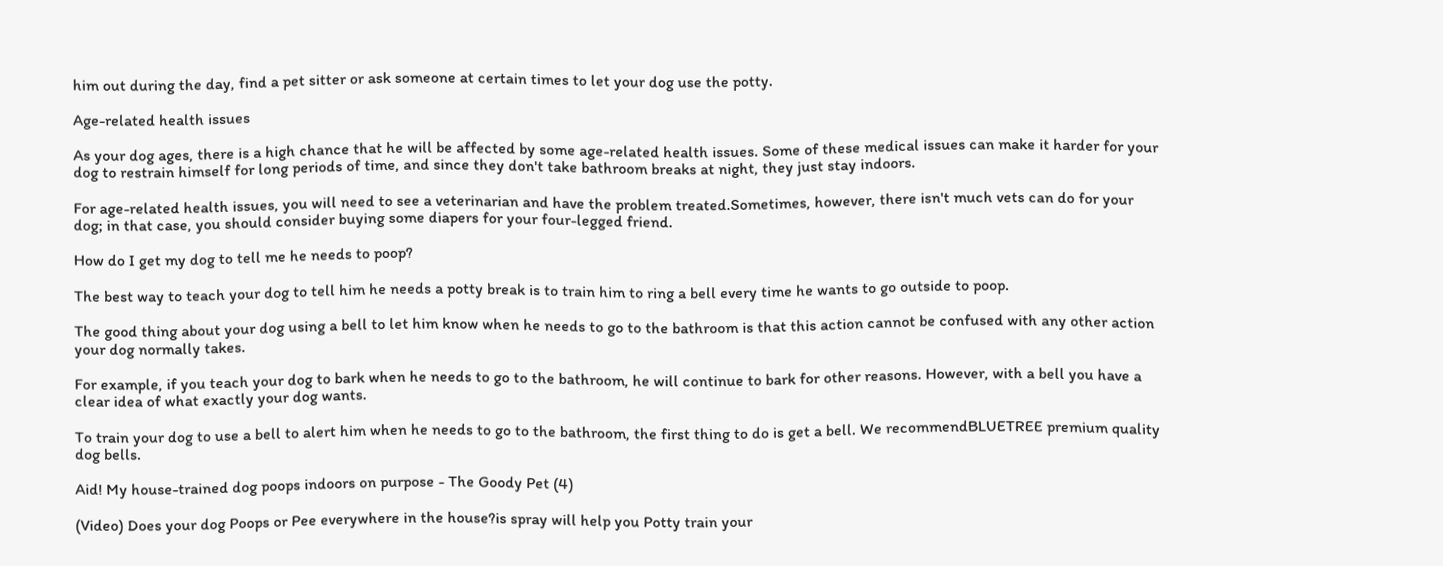him out during the day, find a pet sitter or ask someone at certain times to let your dog use the potty.

Age-related health issues

As your dog ages, there is a high chance that he will be affected by some age-related health issues. Some of these medical issues can make it harder for your dog to restrain himself for long periods of time, and since they don't take bathroom breaks at night, they just stay indoors.

For age-related health issues, you will need to see a veterinarian and have the problem treated.Sometimes, however, there isn't much vets can do for your dog; in that case, you should consider buying some diapers for your four-legged friend.

How do I get my dog to tell me he needs to poop?

The best way to teach your dog to tell him he needs a potty break is to train him to ring a bell every time he wants to go outside to poop.

The good thing about your dog using a bell to let him know when he needs to go to the bathroom is that this action cannot be confused with any other action your dog normally takes.

For example, if you teach your dog to bark when he needs to go to the bathroom, he will continue to bark for other reasons. However, with a bell you have a clear idea of what exactly your dog wants.

To train your dog to use a bell to alert him when he needs to go to the bathroom, the first thing to do is get a bell. We recommendBLUETREE premium quality dog bells.

Aid! My house-trained dog poops indoors on purpose - The Goody Pet (4)

(Video) Does your dog Poops or Pee everywhere in the house?is spray will help you Potty train your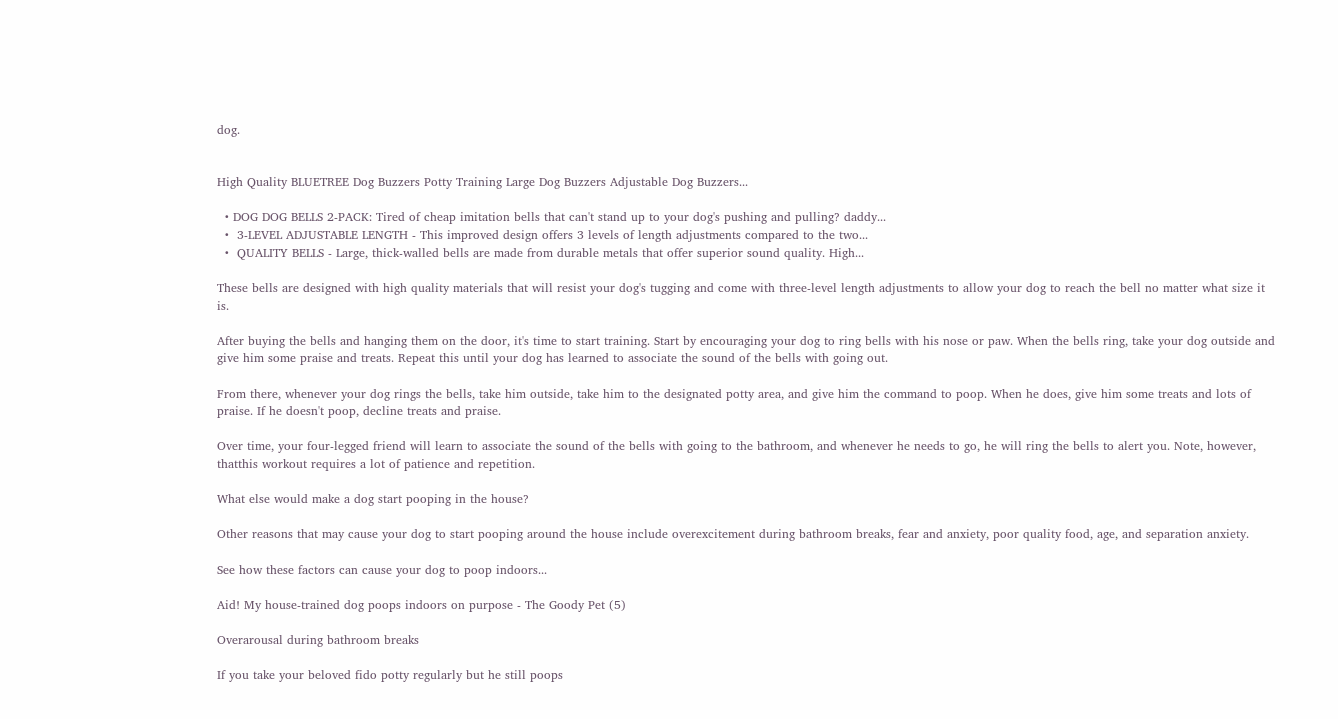dog.


High Quality BLUETREE Dog Buzzers Potty Training Large Dog Buzzers Adjustable Dog Buzzers...

  • DOG DOG BELLS 2-PACK: Tired of cheap imitation bells that can't stand up to your dog's pushing and pulling? daddy...
  •  3-LEVEL ADJUSTABLE LENGTH - This improved design offers 3 levels of length adjustments compared to the two...
  •  QUALITY BELLS - Large, thick-walled bells are made from durable metals that offer superior sound quality. High...

These bells are designed with high quality materials that will resist your dog's tugging and come with three-level length adjustments to allow your dog to reach the bell no matter what size it is.

After buying the bells and hanging them on the door, it's time to start training. Start by encouraging your dog to ring bells with his nose or paw. When the bells ring, take your dog outside and give him some praise and treats. Repeat this until your dog has learned to associate the sound of the bells with going out.

From there, whenever your dog rings the bells, take him outside, take him to the designated potty area, and give him the command to poop. When he does, give him some treats and lots of praise. If he doesn't poop, decline treats and praise.

Over time, your four-legged friend will learn to associate the sound of the bells with going to the bathroom, and whenever he needs to go, he will ring the bells to alert you. Note, however, thatthis workout requires a lot of patience and repetition.

What else would make a dog start pooping in the house?

Other reasons that may cause your dog to start pooping around the house include overexcitement during bathroom breaks, fear and anxiety, poor quality food, age, and separation anxiety.

See how these factors can cause your dog to poop indoors...

Aid! My house-trained dog poops indoors on purpose - The Goody Pet (5)

Overarousal during bathroom breaks

If you take your beloved fido potty regularly but he still poops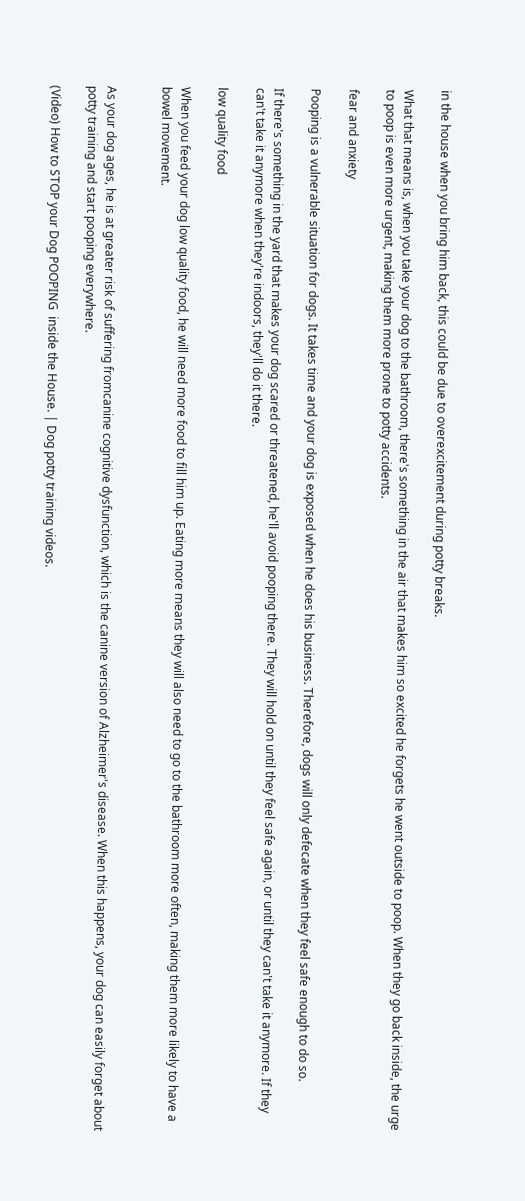in the house when you bring him back, this could be due to overexcitement during potty breaks.

What that means is, when you take your dog to the bathroom, there's something in the air that makes him so excited he forgets he went outside to poop. When they go back inside, the urge to poop is even more urgent, making them more prone to potty accidents.

fear and anxiety

Pooping is a vulnerable situation for dogs. It takes time and your dog is exposed when he does his business. Therefore, dogs will only defecate when they feel safe enough to do so.

If there's something in the yard that makes your dog scared or threatened, he'll avoid pooping there. They will hold on until they feel safe again, or until they can't take it anymore. If they can't take it anymore when they're indoors, they'll do it there.

low quality food

When you feed your dog low quality food, he will need more food to fill him up. Eating more means they will also need to go to the bathroom more often, making them more likely to have a bowel movement.


As your dog ages, he is at greater risk of suffering fromcanine cognitive dysfunction, which is the canine version of Alzheimer's disease. When this happens, your dog can easily forget about potty training and start pooping everywhere.

(Video) How to STOP your Dog POOPING  inside the House. | Dog potty training videos.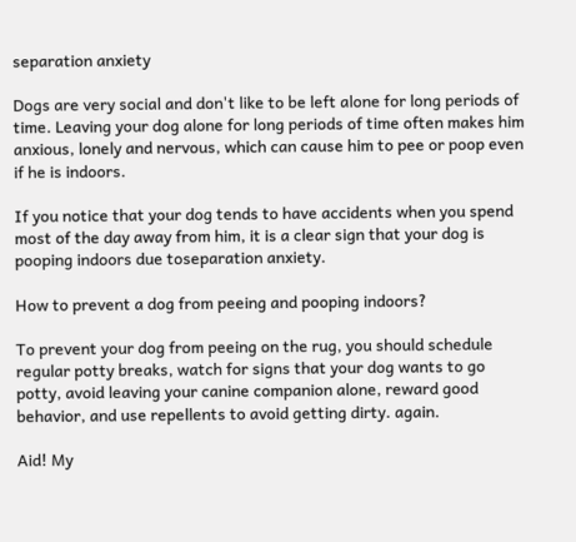separation anxiety

Dogs are very social and don't like to be left alone for long periods of time. Leaving your dog alone for long periods of time often makes him anxious, lonely and nervous, which can cause him to pee or poop even if he is indoors.

If you notice that your dog tends to have accidents when you spend most of the day away from him, it is a clear sign that your dog is pooping indoors due toseparation anxiety.

How to prevent a dog from peeing and pooping indoors?

To prevent your dog from peeing on the rug, you should schedule regular potty breaks, watch for signs that your dog wants to go potty, avoid leaving your canine companion alone, reward good behavior, and use repellents to avoid getting dirty. again.

Aid! My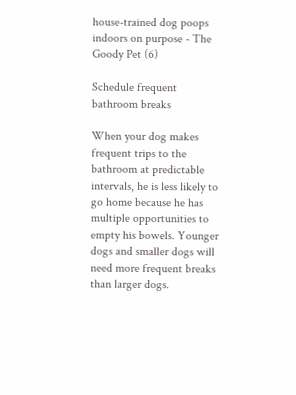house-trained dog poops indoors on purpose - The Goody Pet (6)

Schedule frequent bathroom breaks

When your dog makes frequent trips to the bathroom at predictable intervals, he is less likely to go home because he has multiple opportunities to empty his bowels. Younger dogs and smaller dogs will need more frequent breaks than larger dogs.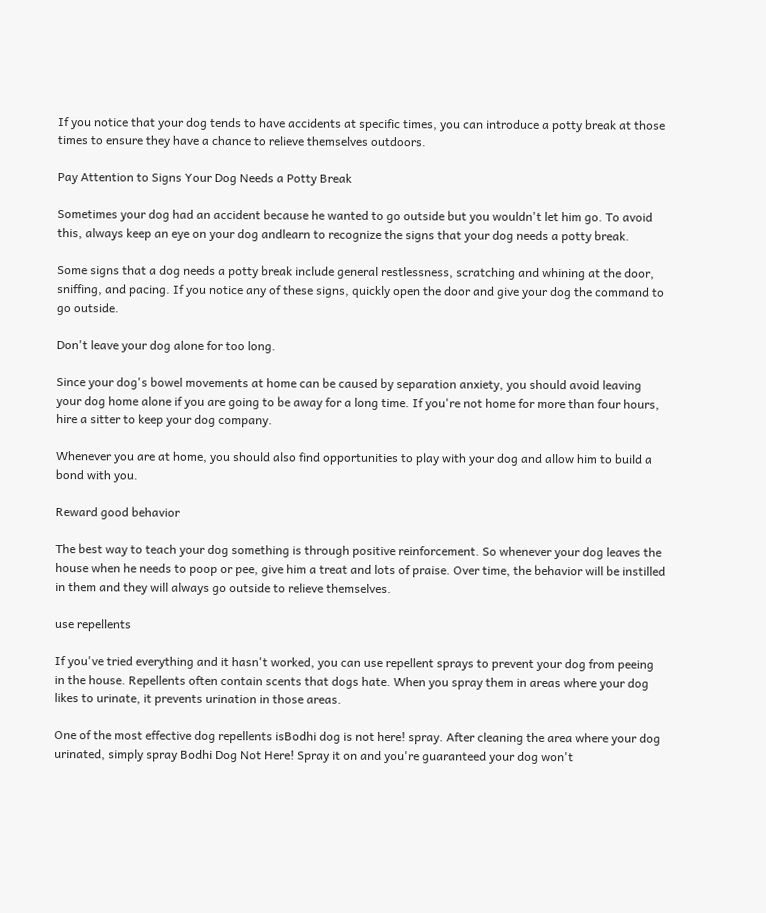If you notice that your dog tends to have accidents at specific times, you can introduce a potty break at those times to ensure they have a chance to relieve themselves outdoors.

Pay Attention to Signs Your Dog Needs a Potty Break

Sometimes your dog had an accident because he wanted to go outside but you wouldn't let him go. To avoid this, always keep an eye on your dog andlearn to recognize the signs that your dog needs a potty break.

Some signs that a dog needs a potty break include general restlessness, scratching and whining at the door, sniffing, and pacing. If you notice any of these signs, quickly open the door and give your dog the command to go outside.

Don't leave your dog alone for too long.

Since your dog's bowel movements at home can be caused by separation anxiety, you should avoid leaving your dog home alone if you are going to be away for a long time. If you're not home for more than four hours, hire a sitter to keep your dog company.

Whenever you are at home, you should also find opportunities to play with your dog and allow him to build a bond with you.

Reward good behavior

The best way to teach your dog something is through positive reinforcement. So whenever your dog leaves the house when he needs to poop or pee, give him a treat and lots of praise. Over time, the behavior will be instilled in them and they will always go outside to relieve themselves.

use repellents

If you've tried everything and it hasn't worked, you can use repellent sprays to prevent your dog from peeing in the house. Repellents often contain scents that dogs hate. When you spray them in areas where your dog likes to urinate, it prevents urination in those areas.

One of the most effective dog repellents isBodhi dog is not here! spray. After cleaning the area where your dog urinated, simply spray Bodhi Dog Not Here! Spray it on and you're guaranteed your dog won't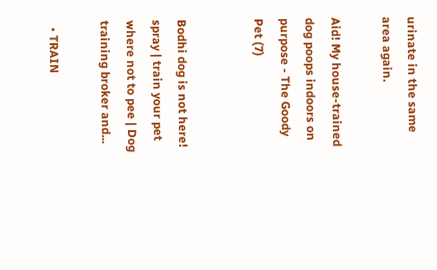urinate in the same area again.

Aid! My house-trained dog poops indoors on purpose - The Goody Pet (7)


Bodhi dog is not here! spray | train your pet where not to pee | Dog training broker and...

  • TRAIN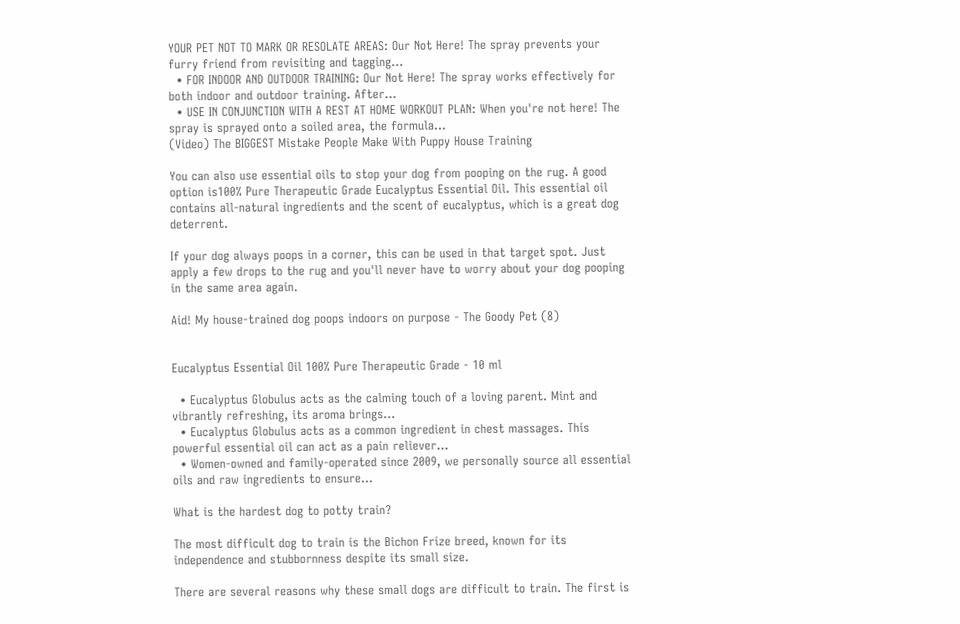YOUR PET NOT TO MARK OR RESOLATE AREAS: Our Not Here! The spray prevents your furry friend from revisiting and tagging...
  • FOR INDOOR AND OUTDOOR TRAINING: Our Not Here! The spray works effectively for both indoor and outdoor training. After...
  • USE IN CONJUNCTION WITH A REST AT HOME WORKOUT PLAN: When you're not here! The spray is sprayed onto a soiled area, the formula...
(Video) The BIGGEST Mistake People Make With Puppy House Training

You can also use essential oils to stop your dog from pooping on the rug. A good option is100% Pure Therapeutic Grade Eucalyptus Essential Oil. This essential oil contains all-natural ingredients and the scent of eucalyptus, which is a great dog deterrent.

If your dog always poops in a corner, this can be used in that target spot. Just apply a few drops to the rug and you'll never have to worry about your dog pooping in the same area again.

Aid! My house-trained dog poops indoors on purpose - The Goody Pet (8)


Eucalyptus Essential Oil 100% Pure Therapeutic Grade - 10 ml

  • Eucalyptus Globulus acts as the calming touch of a loving parent. Mint and vibrantly refreshing, its aroma brings...
  • Eucalyptus Globulus acts as a common ingredient in chest massages. This powerful essential oil can act as a pain reliever...
  • Women-owned and family-operated since 2009, we personally source all essential oils and raw ingredients to ensure...

What is the hardest dog to potty train?

The most difficult dog to train is the Bichon Frize breed, known for its independence and stubbornness despite its small size.

There are several reasons why these small dogs are difficult to train. The first is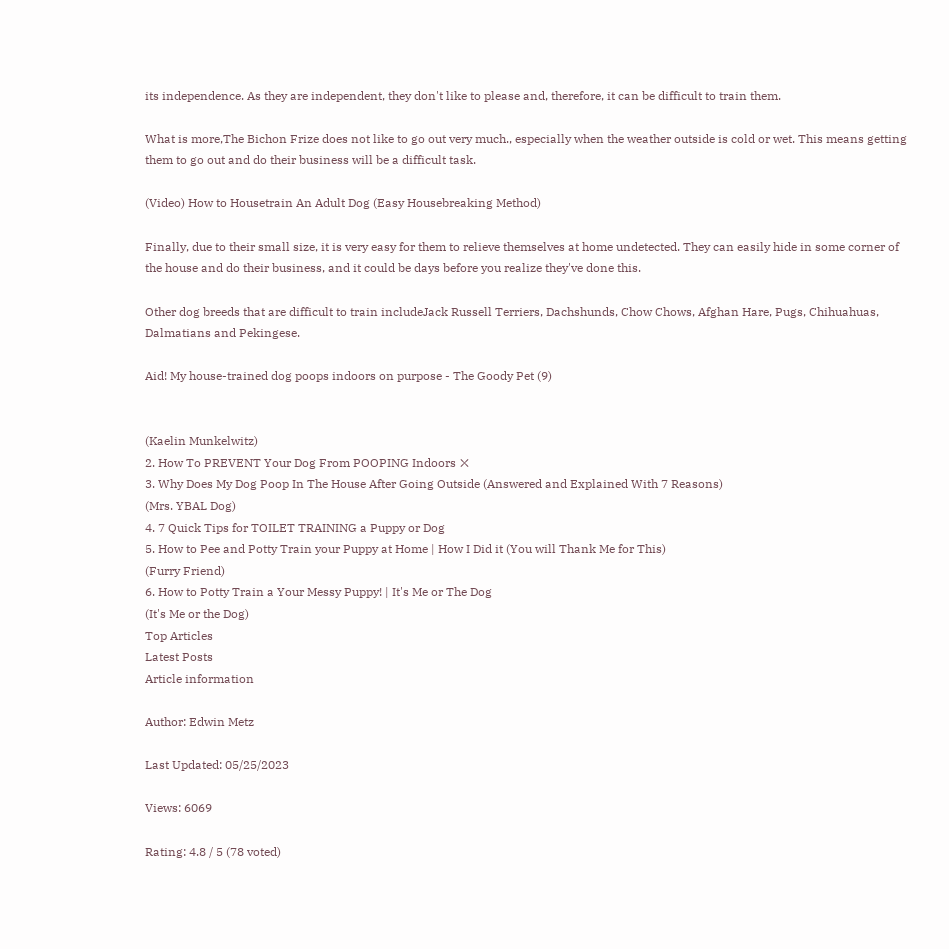its independence. As they are independent, they don't like to please and, therefore, it can be difficult to train them.

What is more,The Bichon Frize does not like to go out very much., especially when the weather outside is cold or wet. This means getting them to go out and do their business will be a difficult task.

(Video) How to Housetrain An Adult Dog (Easy Housebreaking Method)

Finally, due to their small size, it is very easy for them to relieve themselves at home undetected. They can easily hide in some corner of the house and do their business, and it could be days before you realize they've done this.

Other dog breeds that are difficult to train includeJack Russell Terriers, Dachshunds, Chow Chows, Afghan Hare, Pugs, Chihuahuas, Dalmatians and Pekingese.

Aid! My house-trained dog poops indoors on purpose - The Goody Pet (9)


(Kaelin Munkelwitz)
2. How To PREVENT Your Dog From POOPING Indoors ❌
3. Why Does My Dog Poop In The House After Going Outside (Answered and Explained With 7 Reasons)
(Mrs. YBAL Dog)
4. 7 Quick Tips for TOILET TRAINING a Puppy or Dog
5. How to Pee and Potty Train your Puppy at Home | How I Did it (You will Thank Me for This)
(Furry Friend)
6. How to Potty Train a Your Messy Puppy! | It's Me or The Dog
(It's Me or the Dog)
Top Articles
Latest Posts
Article information

Author: Edwin Metz

Last Updated: 05/25/2023

Views: 6069

Rating: 4.8 / 5 (78 voted)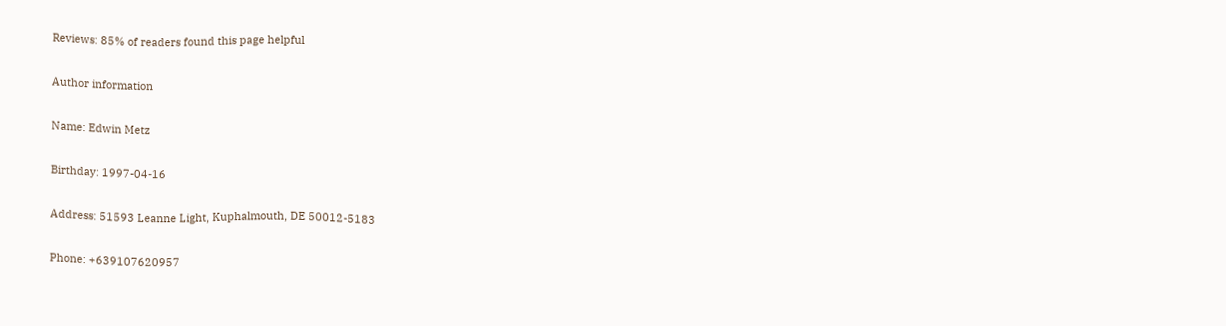Reviews: 85% of readers found this page helpful

Author information

Name: Edwin Metz

Birthday: 1997-04-16

Address: 51593 Leanne Light, Kuphalmouth, DE 50012-5183

Phone: +639107620957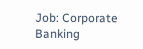Job: Corporate Banking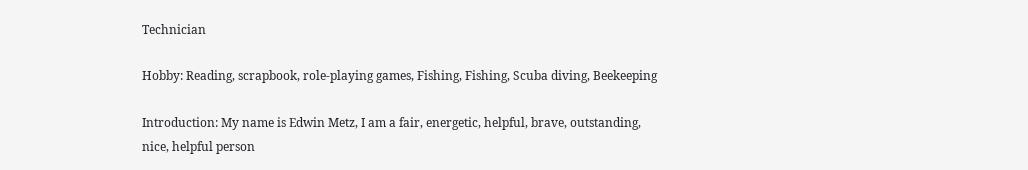Technician

Hobby: Reading, scrapbook, role-playing games, Fishing, Fishing, Scuba diving, Beekeeping

Introduction: My name is Edwin Metz, I am a fair, energetic, helpful, brave, outstanding, nice, helpful person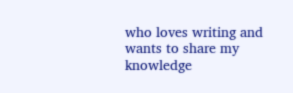who loves writing and wants to share my knowledge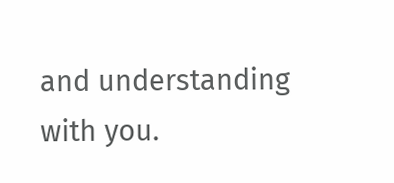and understanding with you.